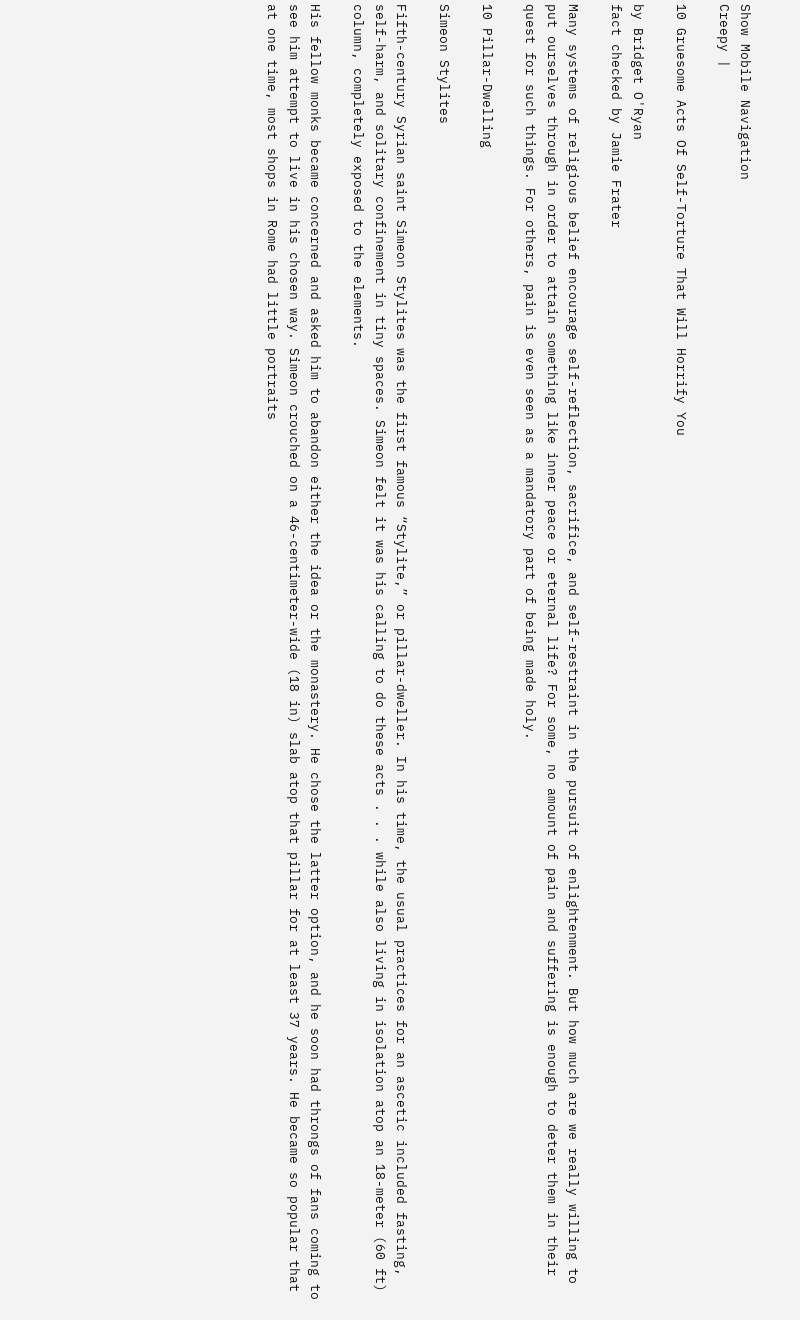Show Mobile Navigation
Creepy |

10 Gruesome Acts Of Self-Torture That Will Horrify You

by Bridget O'Ryan
fact checked by Jamie Frater

Many systems of religious belief encourage self-reflection, sacrifice, and self-restraint in the pursuit of enlightenment. But how much are we really willing to put ourselves through in order to attain something like inner peace or eternal life? For some, no amount of pain and suffering is enough to deter them in their quest for such things. For others, pain is even seen as a mandatory part of being made holy.

10 Pillar-Dwelling

Simeon Stylites

Fifth-century Syrian saint Simeon Stylites was the first famous “Stylite,” or pillar-dweller. In his time, the usual practices for an ascetic included fasting, self-harm, and solitary confinement in tiny spaces. Simeon felt it was his calling to do these acts . . . while also living in isolation atop an 18-meter (60 ft) column, completely exposed to the elements.

His fellow monks became concerned and asked him to abandon either the idea or the monastery. He chose the latter option, and he soon had throngs of fans coming to see him attempt to live in his chosen way. Simeon crouched on a 46-centimeter-wide (18 in) slab atop that pillar for at least 37 years. He became so popular that at one time, most shops in Rome had little portraits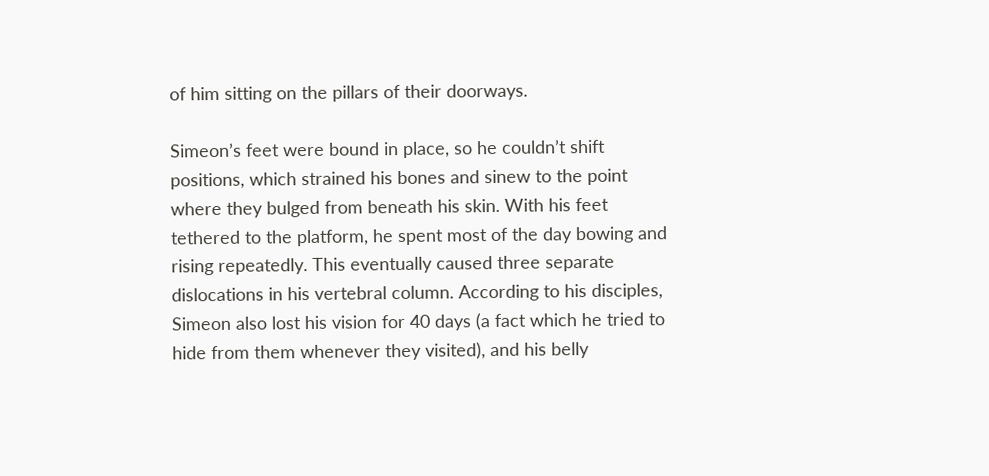of him sitting on the pillars of their doorways.

Simeon’s feet were bound in place, so he couldn’t shift positions, which strained his bones and sinew to the point where they bulged from beneath his skin. With his feet tethered to the platform, he spent most of the day bowing and rising repeatedly. This eventually caused three separate dislocations in his vertebral column. According to his disciples, Simeon also lost his vision for 40 days (a fact which he tried to hide from them whenever they visited), and his belly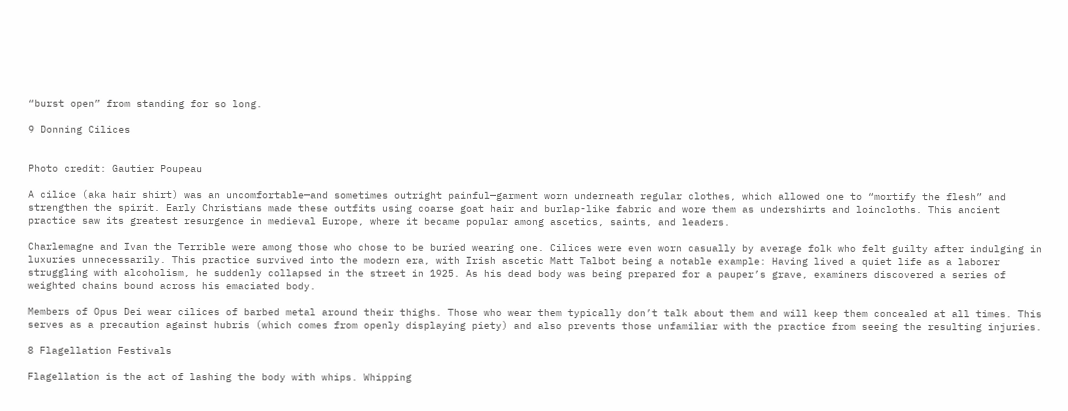“burst open” from standing for so long.

9 Donning Cilices


Photo credit: Gautier Poupeau

A cilice (aka hair shirt) was an uncomfortable—and sometimes outright painful—garment worn underneath regular clothes, which allowed one to “mortify the flesh” and strengthen the spirit. Early Christians made these outfits using coarse goat hair and burlap-like fabric and wore them as undershirts and loincloths. This ancient practice saw its greatest resurgence in medieval Europe, where it became popular among ascetics, saints, and leaders.

Charlemagne and Ivan the Terrible were among those who chose to be buried wearing one. Cilices were even worn casually by average folk who felt guilty after indulging in luxuries unnecessarily. This practice survived into the modern era, with Irish ascetic Matt Talbot being a notable example: Having lived a quiet life as a laborer struggling with alcoholism, he suddenly collapsed in the street in 1925. As his dead body was being prepared for a pauper’s grave, examiners discovered a series of weighted chains bound across his emaciated body.

Members of Opus Dei wear cilices of barbed metal around their thighs. Those who wear them typically don’t talk about them and will keep them concealed at all times. This serves as a precaution against hubris (which comes from openly displaying piety) and also prevents those unfamiliar with the practice from seeing the resulting injuries.

8 Flagellation Festivals

Flagellation is the act of lashing the body with whips. Whipping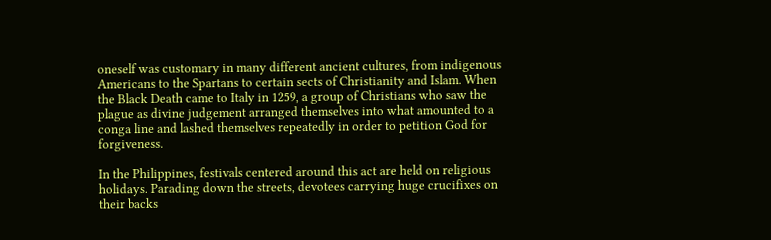oneself was customary in many different ancient cultures, from indigenous Americans to the Spartans to certain sects of Christianity and Islam. When the Black Death came to Italy in 1259, a group of Christians who saw the plague as divine judgement arranged themselves into what amounted to a conga line and lashed themselves repeatedly in order to petition God for forgiveness.

In the Philippines, festivals centered around this act are held on religious holidays. Parading down the streets, devotees carrying huge crucifixes on their backs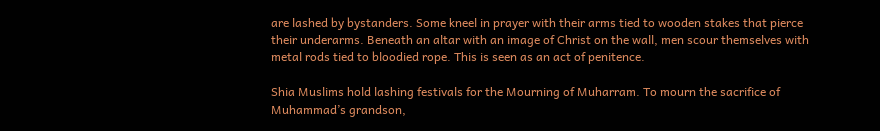are lashed by bystanders. Some kneel in prayer with their arms tied to wooden stakes that pierce their underarms. Beneath an altar with an image of Christ on the wall, men scour themselves with metal rods tied to bloodied rope. This is seen as an act of penitence.

Shia Muslims hold lashing festivals for the Mourning of Muharram. To mourn the sacrifice of Muhammad’s grandson,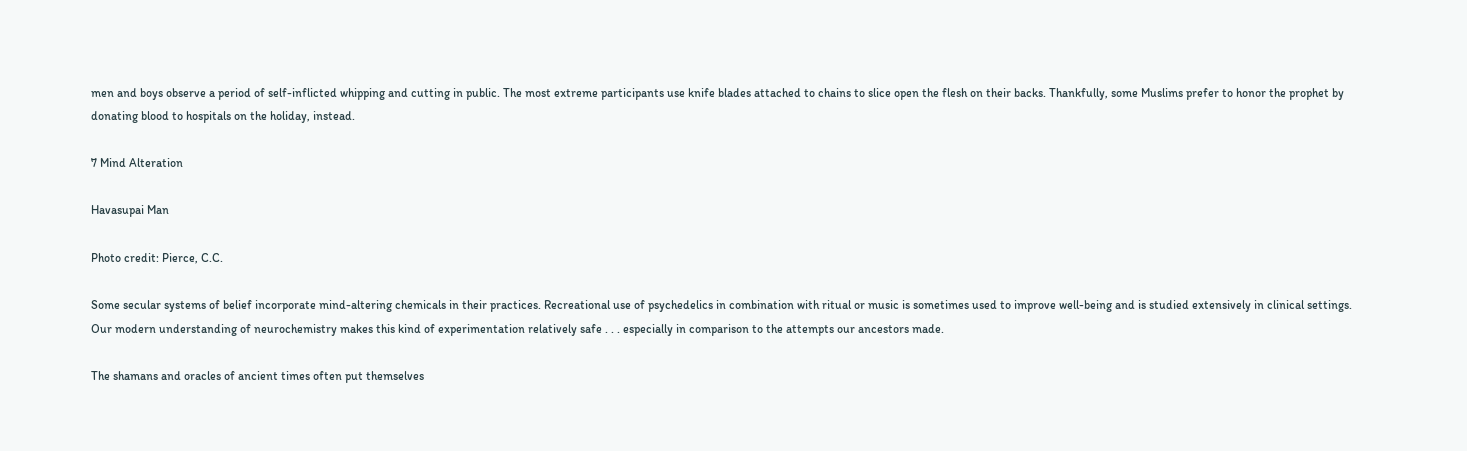men and boys observe a period of self-inflicted whipping and cutting in public. The most extreme participants use knife blades attached to chains to slice open the flesh on their backs. Thankfully, some Muslims prefer to honor the prophet by donating blood to hospitals on the holiday, instead.

7 Mind Alteration

Havasupai Man

Photo credit: Pierce, C.C.

Some secular systems of belief incorporate mind-altering chemicals in their practices. Recreational use of psychedelics in combination with ritual or music is sometimes used to improve well-being and is studied extensively in clinical settings. Our modern understanding of neurochemistry makes this kind of experimentation relatively safe . . . especially in comparison to the attempts our ancestors made.

The shamans and oracles of ancient times often put themselves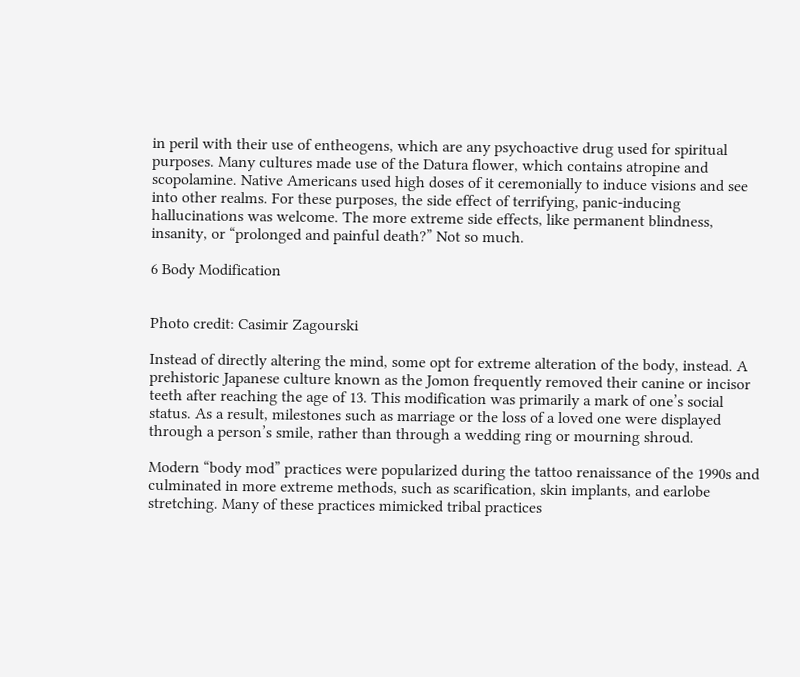in peril with their use of entheogens, which are any psychoactive drug used for spiritual purposes. Many cultures made use of the Datura flower, which contains atropine and scopolamine. Native Americans used high doses of it ceremonially to induce visions and see into other realms. For these purposes, the side effect of terrifying, panic-inducing hallucinations was welcome. The more extreme side effects, like permanent blindness, insanity, or “prolonged and painful death?” Not so much.

6 Body Modification


Photo credit: Casimir Zagourski

Instead of directly altering the mind, some opt for extreme alteration of the body, instead. A prehistoric Japanese culture known as the Jomon frequently removed their canine or incisor teeth after reaching the age of 13. This modification was primarily a mark of one’s social status. As a result, milestones such as marriage or the loss of a loved one were displayed through a person’s smile, rather than through a wedding ring or mourning shroud.

Modern “body mod” practices were popularized during the tattoo renaissance of the 1990s and culminated in more extreme methods, such as scarification, skin implants, and earlobe stretching. Many of these practices mimicked tribal practices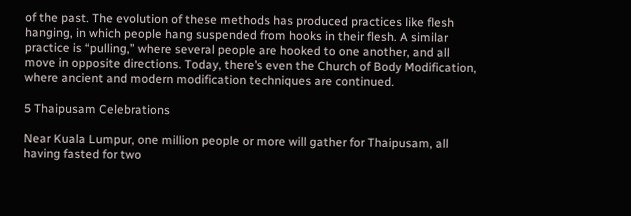of the past. The evolution of these methods has produced practices like flesh hanging, in which people hang suspended from hooks in their flesh. A similar practice is “pulling,” where several people are hooked to one another, and all move in opposite directions. Today, there’s even the Church of Body Modification, where ancient and modern modification techniques are continued.

5 Thaipusam Celebrations

Near Kuala Lumpur, one million people or more will gather for Thaipusam, all having fasted for two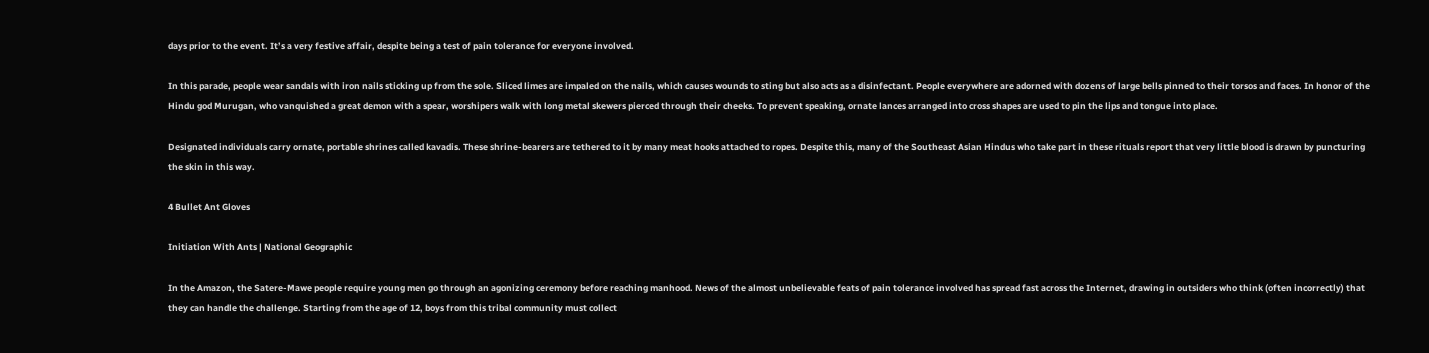days prior to the event. It’s a very festive affair, despite being a test of pain tolerance for everyone involved.

In this parade, people wear sandals with iron nails sticking up from the sole. Sliced limes are impaled on the nails, which causes wounds to sting but also acts as a disinfectant. People everywhere are adorned with dozens of large bells pinned to their torsos and faces. In honor of the Hindu god Murugan, who vanquished a great demon with a spear, worshipers walk with long metal skewers pierced through their cheeks. To prevent speaking, ornate lances arranged into cross shapes are used to pin the lips and tongue into place.

Designated individuals carry ornate, portable shrines called kavadis. These shrine-bearers are tethered to it by many meat hooks attached to ropes. Despite this, many of the Southeast Asian Hindus who take part in these rituals report that very little blood is drawn by puncturing the skin in this way.

4 Bullet Ant Gloves

Initiation With Ants | National Geographic

In the Amazon, the Satere-Mawe people require young men go through an agonizing ceremony before reaching manhood. News of the almost unbelievable feats of pain tolerance involved has spread fast across the Internet, drawing in outsiders who think (often incorrectly) that they can handle the challenge. Starting from the age of 12, boys from this tribal community must collect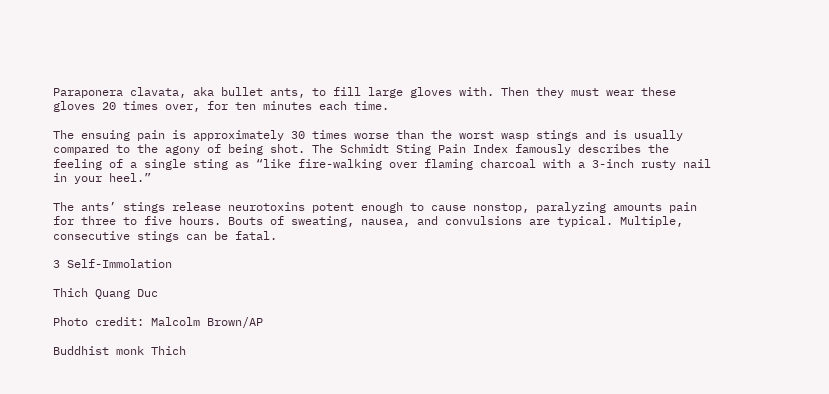Paraponera clavata, aka bullet ants, to fill large gloves with. Then they must wear these gloves 20 times over, for ten minutes each time.

The ensuing pain is approximately 30 times worse than the worst wasp stings and is usually compared to the agony of being shot. The Schmidt Sting Pain Index famously describes the feeling of a single sting as “like fire-walking over flaming charcoal with a 3-inch rusty nail in your heel.”

The ants’ stings release neurotoxins potent enough to cause nonstop, paralyzing amounts pain for three to five hours. Bouts of sweating, nausea, and convulsions are typical. Multiple, consecutive stings can be fatal.

3 Self-Immolation

Thich Quang Duc

Photo credit: Malcolm Brown/AP

Buddhist monk Thich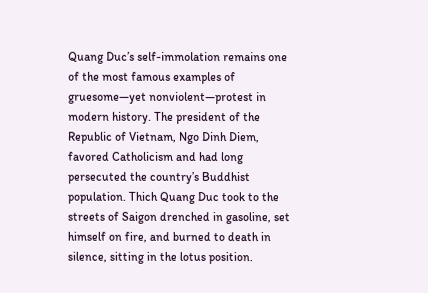Quang Duc’s self-immolation remains one of the most famous examples of gruesome—yet nonviolent—protest in modern history. The president of the Republic of Vietnam, Ngo Dinh Diem, favored Catholicism and had long persecuted the country’s Buddhist population. Thich Quang Duc took to the streets of Saigon drenched in gasoline, set himself on fire, and burned to death in silence, sitting in the lotus position.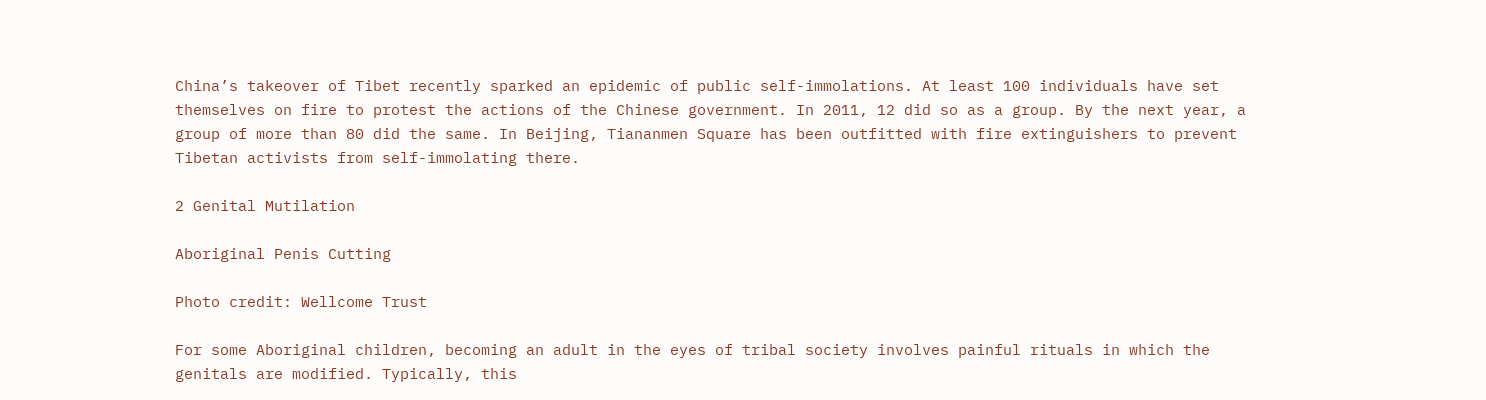China’s takeover of Tibet recently sparked an epidemic of public self-immolations. At least 100 individuals have set themselves on fire to protest the actions of the Chinese government. In 2011, 12 did so as a group. By the next year, a group of more than 80 did the same. In Beijing, Tiananmen Square has been outfitted with fire extinguishers to prevent Tibetan activists from self-immolating there.

2 Genital Mutilation

Aboriginal Penis Cutting

Photo credit: Wellcome Trust

For some Aboriginal children, becoming an adult in the eyes of tribal society involves painful rituals in which the genitals are modified. Typically, this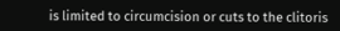is limited to circumcision or cuts to the clitoris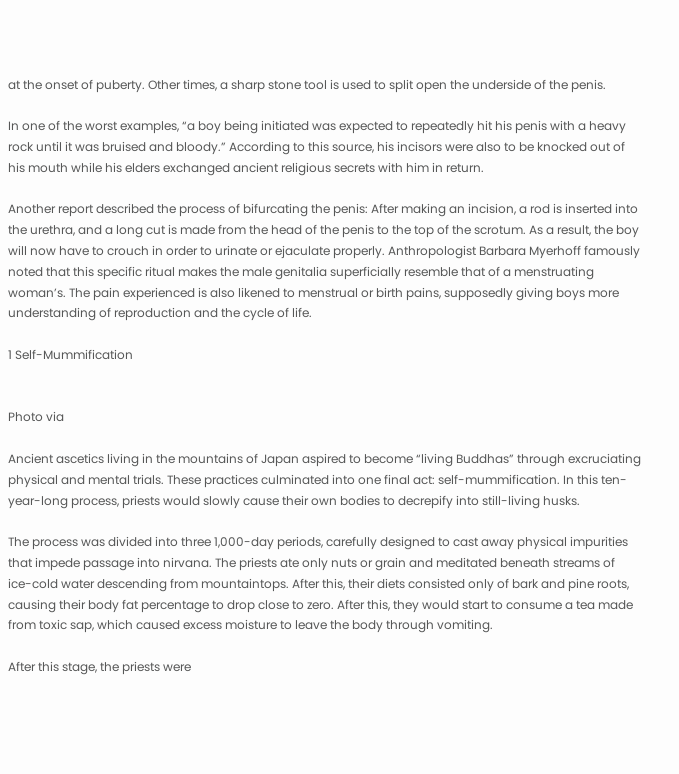at the onset of puberty. Other times, a sharp stone tool is used to split open the underside of the penis.

In one of the worst examples, “a boy being initiated was expected to repeatedly hit his penis with a heavy rock until it was bruised and bloody.” According to this source, his incisors were also to be knocked out of his mouth while his elders exchanged ancient religious secrets with him in return.

Another report described the process of bifurcating the penis: After making an incision, a rod is inserted into the urethra, and a long cut is made from the head of the penis to the top of the scrotum. As a result, the boy will now have to crouch in order to urinate or ejaculate properly. Anthropologist Barbara Myerhoff famously noted that this specific ritual makes the male genitalia superficially resemble that of a menstruating woman’s. The pain experienced is also likened to menstrual or birth pains, supposedly giving boys more understanding of reproduction and the cycle of life.

1 Self-Mummification


Photo via

Ancient ascetics living in the mountains of Japan aspired to become “living Buddhas” through excruciating physical and mental trials. These practices culminated into one final act: self-mummification. In this ten-year-long process, priests would slowly cause their own bodies to decrepify into still-living husks.

The process was divided into three 1,000-day periods, carefully designed to cast away physical impurities that impede passage into nirvana. The priests ate only nuts or grain and meditated beneath streams of ice-cold water descending from mountaintops. After this, their diets consisted only of bark and pine roots, causing their body fat percentage to drop close to zero. After this, they would start to consume a tea made from toxic sap, which caused excess moisture to leave the body through vomiting.

After this stage, the priests were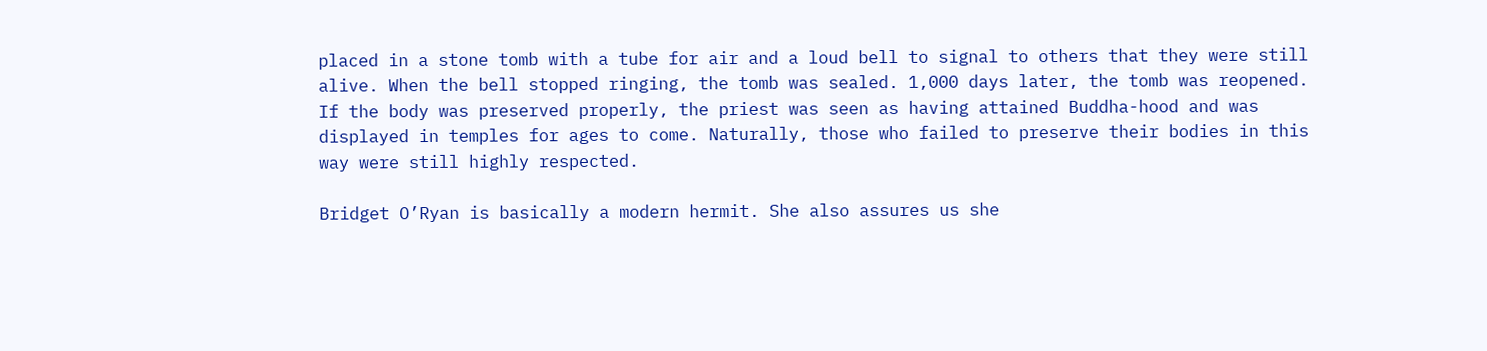placed in a stone tomb with a tube for air and a loud bell to signal to others that they were still alive. When the bell stopped ringing, the tomb was sealed. 1,000 days later, the tomb was reopened. If the body was preserved properly, the priest was seen as having attained Buddha-hood and was displayed in temples for ages to come. Naturally, those who failed to preserve their bodies in this way were still highly respected.

Bridget O’Ryan is basically a modern hermit. She also assures us she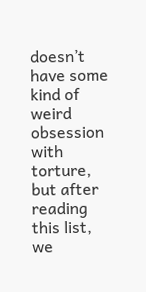doesn’t have some kind of weird obsession with torture, but after reading this list, we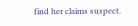find her claims suspect.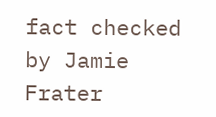fact checked by Jamie Frater